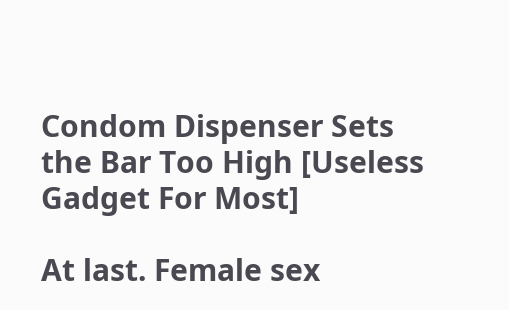Condom Dispenser Sets the Bar Too High [Useless Gadget For Most]

At last. Female sex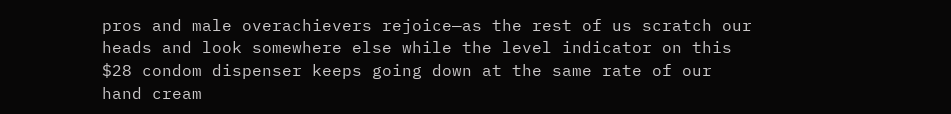pros and male overachievers rejoice—as the rest of us scratch our heads and look somewhere else while the level indicator on this $28 condom dispenser keeps going down at the same rate of our hand cream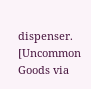dispenser. [Uncommon Goods via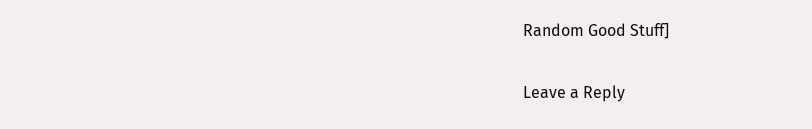Random Good Stuff]

Leave a Reply